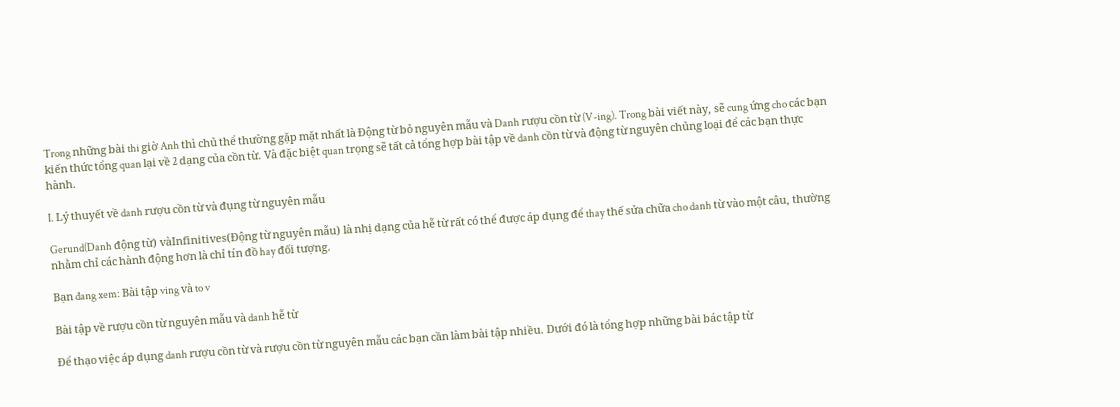Trong những bài thi giờ Anh thì chủ thể thường gặp mặt nhất là Động từ bỏ nguyên mẫu và Danh rượu cồn từ (V-ing). Trong bài viết này, sẽ cung ứng cho các bạn kiến thức tổng quan lại về 2 dạng của cồn từ. Và đặc biệt quan trọng sẽ tất cả tổng hợp bài tập về danh cồn từ và động từ nguyên chủng loại để các bạn thực hành.

I. Lý thuyết về danh rượu cồn từ và đụng từ nguyên mẫu

Gerund(Danh động từ) vàInfinitives(Động từ nguyên mẫu) là nhị dạng của hễ từ rất có thể được áp dụng để thay thế sửa chữa cho danh từ vào một câu, thường nhằm chỉ các hành động hơn là chỉ tín đồ hay đối tượng.

Bạn đang xem: Bài tập ving và to v

Bài tập về rượu cồn từ nguyên mẫu và danh hễ từ

Để thạo việc áp dụng danh rượu cồn từ và rượu cồn từ nguyên mẫu các bạn cần làm bài tập nhiều. Dưới đó là tổng hợp những bài bác tập từ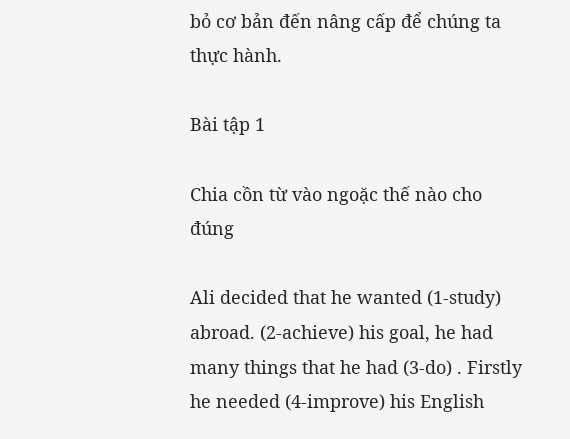bỏ cơ bản đến nâng cấp để chúng ta thực hành.

Bài tập 1

Chia cồn từ vào ngoặc thế nào cho đúng

Ali decided that he wanted (1-study) abroad. (2-achieve) his goal, he had many things that he had (3-do) . Firstly he needed (4-improve) his English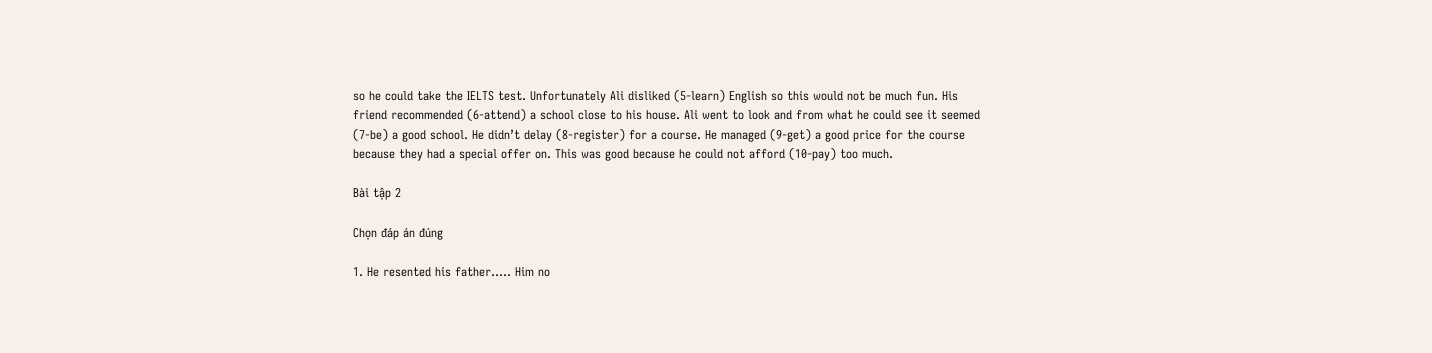so he could take the IELTS test. Unfortunately Ali disliked (5-learn) English so this would not be much fun. His friend recommended (6-attend) a school close to his house. Ali went to look and from what he could see it seemed (7-be) a good school. He didn’t delay (8-register) for a course. He managed (9-get) a good price for the course because they had a special offer on. This was good because he could not afford (10-pay) too much.

Bài tập 2

Chọn đáp án đúng

1. He resented his father….. Him no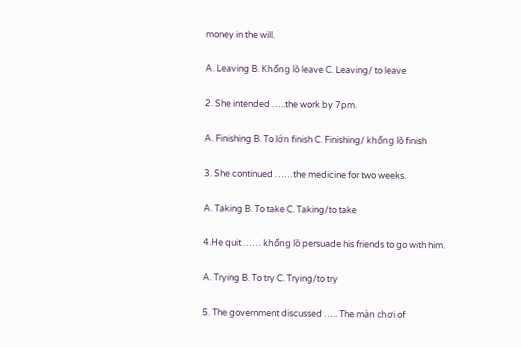money in the will.

A. Leaving B. Khổng lồ leave C. Leaving/ to leave

2. She intended …..the work by 7pm.

A. Finishing B. To lớn finish C. Finishing/ khổng lồ finish

3. She continued ……the medicine for two weeks.

A. Taking B. To take C. Taking/to take

4.He quit …… khổng lồ persuade his friends to go with him.

A. Trying B. To try C. Trying/to try

5. The government discussed ….. The màn chơi of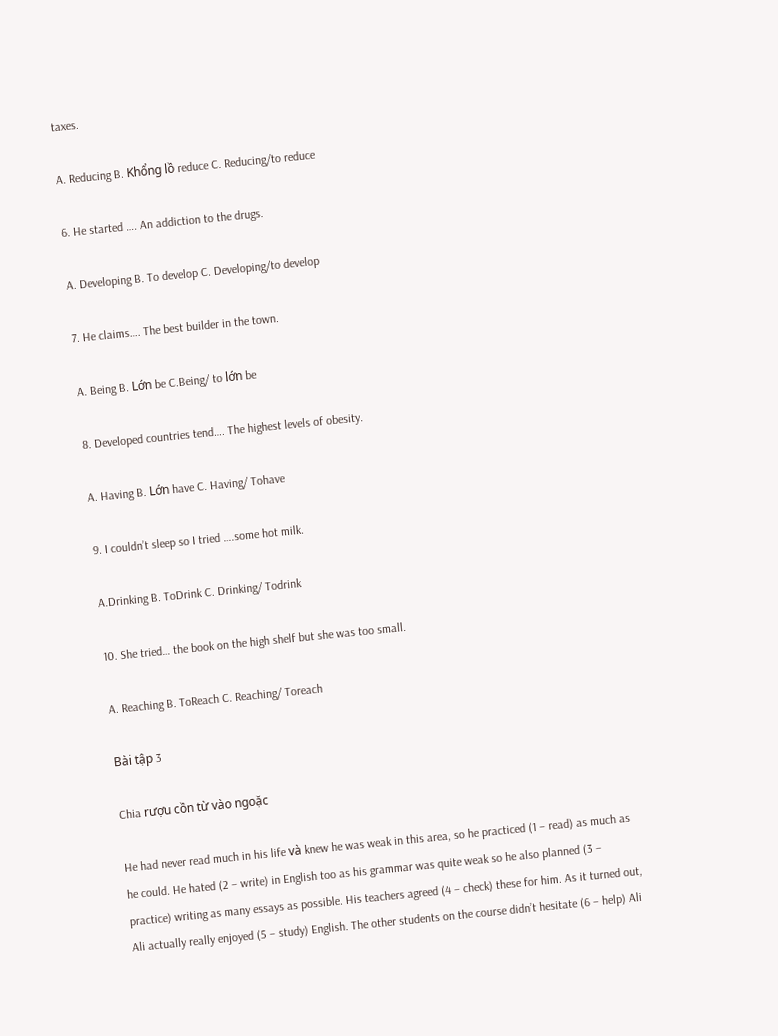taxes.

A. Reducing B. Khổng lồ reduce C. Reducing/to reduce

6. He started …. An addiction to the drugs.

A. Developing B. To develop C. Developing/to develop

7. He claims…. The best builder in the town.

A. Being B. Lớn be C.Being/ to lớn be

8. Developed countries tend…. The highest levels of obesity.

A. Having B. Lớn have C. Having/ Tohave

9. I couldn’t sleep so I tried ….some hot milk.

A.Drinking B. ToDrink C. Drinking/ Todrink

10. She tried… the book on the high shelf but she was too small.

A. Reaching B. ToReach C. Reaching/ Toreach

Bài tập 3

Chia rượu cồn từ vào ngoặc

He had never read much in his life và knew he was weak in this area, so he practiced (1 – read) as much as he could. He hated (2 – write) in English too as his grammar was quite weak so he also planned (3 – practice) writing as many essays as possible. His teachers agreed (4 – check) these for him. As it turned out, Ali actually really enjoyed (5 – study) English. The other students on the course didn’t hesitate (6 – help) Ali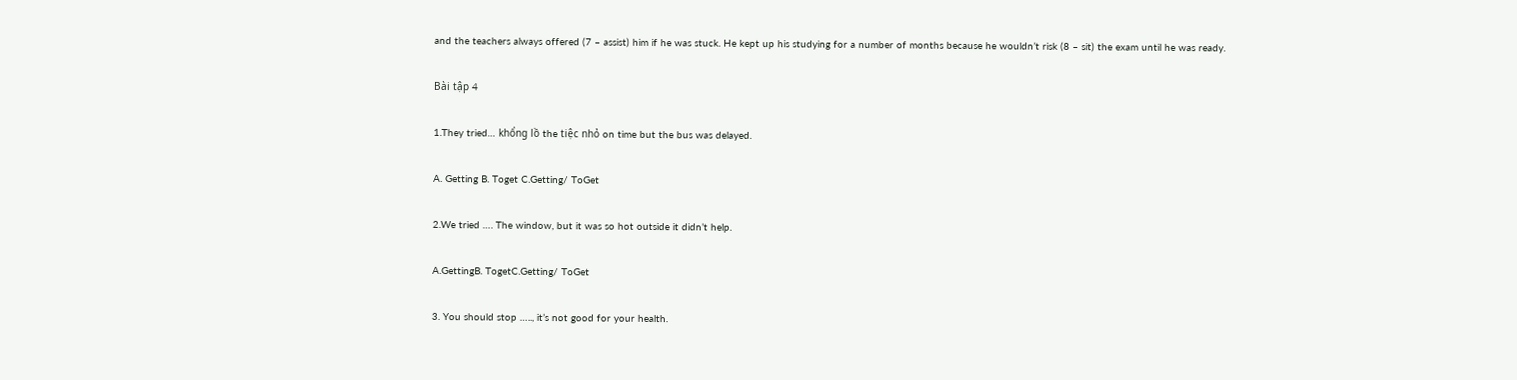and the teachers always offered (7 – assist) him if he was stuck. He kept up his studying for a number of months because he wouldn’t risk (8 – sit) the exam until he was ready.

Bài tập 4

1.They tried… khổng lồ the tiệc nhỏ on time but the bus was delayed.

A. Getting B. Toget C.Getting/ ToGet

2.We tried …. The window, but it was so hot outside it didn’t help.

A.GettingB. TogetC.Getting/ ToGet

3. You should stop ….., it’s not good for your health.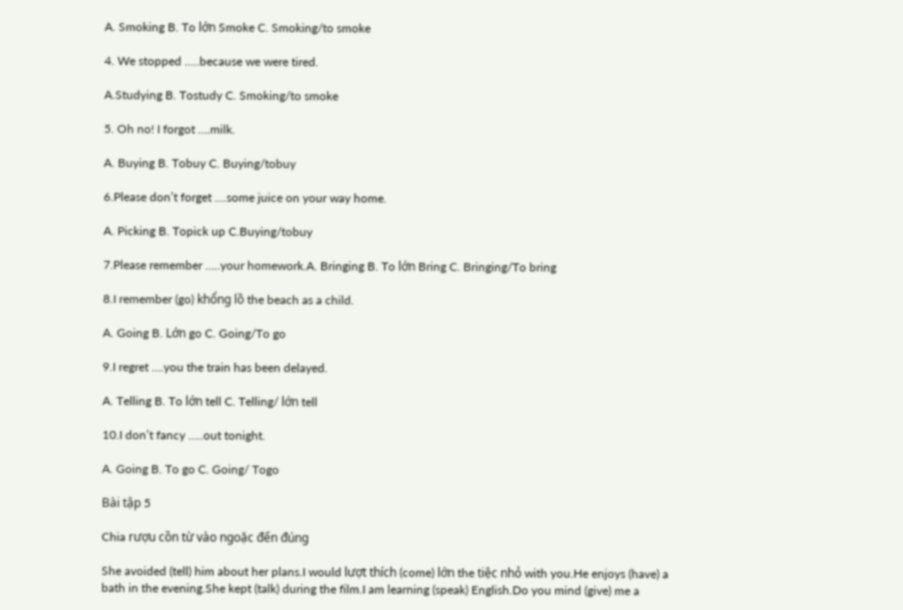A. Smoking B. To lớn Smoke C. Smoking/to smoke

4. We stopped …..because we were tired.

A.Studying B. Tostudy C. Smoking/to smoke

5. Oh no! I forgot ….milk.

A. Buying B. Tobuy C. Buying/tobuy

6.Please don’t forget ….some juice on your way home.

A. Picking B. Topick up C.Buying/tobuy

7.Please remember …..your homework.A. Bringing B. To lớn Bring C. Bringing/To bring

8.I remember (go) khổng lồ the beach as a child.

A. Going B. Lớn go C. Going/To go

9.I regret ….you the train has been delayed.

A. Telling B. To lớn tell C. Telling/ lớn tell

10.I don’t fancy …..out tonight.

A. Going B. To go C. Going/ Togo

Bài tập 5

Chia rượu cồn từ vào ngoặc đến đúng

She avoided (tell) him about her plans.I would lượt thích (come) lớn the tiệc nhỏ with you.He enjoys (have) a bath in the evening.She kept (talk) during the film.I am learning (speak) English.Do you mind (give) me a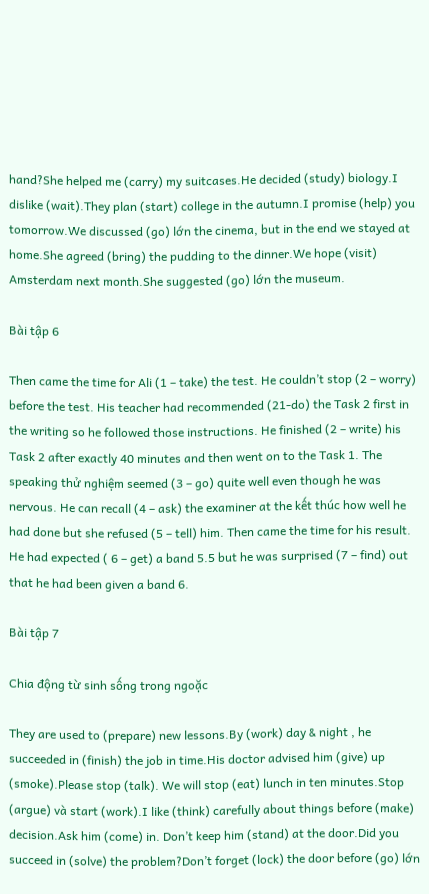hand?She helped me (carry) my suitcases.He decided (study) biology.I dislike (wait).They plan (start) college in the autumn.I promise (help) you tomorrow.We discussed (go) lớn the cinema, but in the end we stayed at home.She agreed (bring) the pudding to the dinner.We hope (visit) Amsterdam next month.She suggested (go) lớn the museum.

Bài tập 6

Then came the time for Ali (1 – take) the test. He couldn’t stop (2 – worry) before the test. His teacher had recommended (21-do) the Task 2 first in the writing so he followed those instructions. He finished (2 – write) his Task 2 after exactly 40 minutes and then went on to the Task 1. The speaking thử nghiệm seemed (3 – go) quite well even though he was nervous. He can recall (4 – ask) the examiner at the kết thúc how well he had done but she refused (5 – tell) him. Then came the time for his result. He had expected ( 6 – get) a band 5.5 but he was surprised (7 – find) out that he had been given a band 6.

Bài tập 7

Chia động từ sinh sống trong ngoặc

They are used to (prepare) new lessons.By (work) day & night , he succeeded in (finish) the job in time.His doctor advised him (give) up (smoke).Please stop (talk). We will stop (eat) lunch in ten minutes.Stop (argue) và start (work).I like (think) carefully about things before (make) decision.Ask him (come) in. Don’t keep him (stand) at the door.Did you succeed in (solve) the problem?Don’t forget (lock) the door before (go) lớn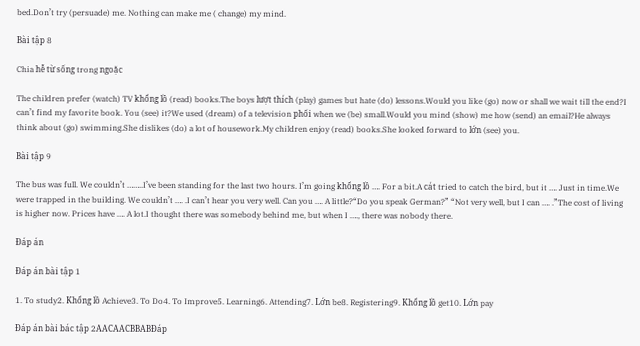bed.Don’t try (persuade) me. Nothing can make me ( change) my mind.

Bài tập 8

Chia hễ từ sống trong ngoặc

The children prefer (watch) TV khổng lồ (read) books.The boys lượt thích (play) games but hate (do) lessons.Would you like (go) now or shall we wait till the end?I can’t find my favorite book. You (see) it?We used (dream) of a television phối when we (be) small.Would you mind (show) me how (send) an email?He always think about (go) swimming.She dislikes (do) a lot of housework.My children enjoy (read) books.She looked forward to lớn (see) you.

Bài tập 9

The bus was full. We couldn’t ……..I’ve been standing for the last two hours. I’m going khổng lồ …. For a bit.A cát tried to catch the bird, but it …. Just in time.We were trapped in the building. We couldn’t …. .I can’t hear you very well. Can you …. A little?“Do you speak German?” “Not very well, but I can …. .”The cost of living is higher now. Prices have …. A lot.I thought there was somebody behind me, but when I …., there was nobody there.

Đáp án

Đáp án bài tập 1

1. To study2. Khổng lồ Achieve3. To Do4. To Improve5. Learning6. Attending7. Lớn be8. Registering9. Khổng lồ get10. Lớn pay

Đáp án bài bác tập 2AACAACBBABĐáp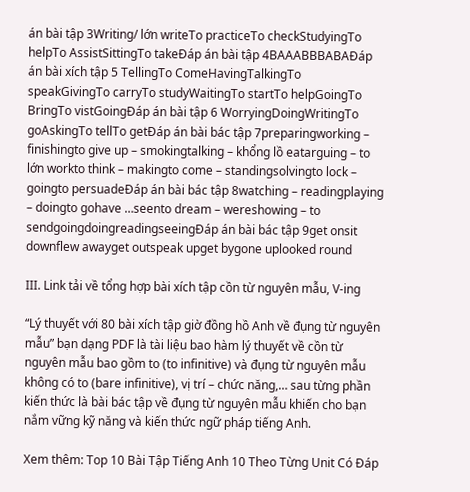án bài tập 3Writing/ lớn writeTo practiceTo checkStudyingTo helpTo AssistSittingTo takeĐáp án bài tập 4BAAABBBABAĐáp án bài xích tập 5 TellingTo ComeHavingTalkingTo speakGivingTo carryTo studyWaitingTo startTo helpGoingTo BringTo vistGoingĐáp án bài tập 6 WorryingDoingWritingTo goAskingTo tellTo getĐáp án bài bác tập 7preparingworking – finishingto give up – smokingtalking – khổng lồ eatarguing – to lớn workto think – makingto come – standingsolvingto lock – goingto persuadeĐáp án bài bác tập 8watching – readingplaying – doingto gohave …seento dream – wereshowing – to sendgoingdoingreadingseeingĐáp án bài bác tập 9get onsit downflew awayget outspeak upget bygone uplooked round

III. Link tải về tổng hợp bài xích tập cồn từ nguyên mẫu, V-ing

“Lý thuyết với 80 bài xích tập giờ đồng hồ Anh về đụng từ nguyên mẫu” bạn dạng PDF là tài liệu bao hàm lý thuyết về cồn từ nguyên mẫu bao gồm to (to infinitive) và đụng từ nguyên mẫu không có to (bare infinitive), vị trí – chức năng,… sau từng phần kiến thức là bài bác tập về đụng từ nguyên mẫu khiến cho bạn nắm vững kỹ năng và kiến thức ngữ pháp tiếng Anh.

Xem thêm: Top 10 Bài Tập Tiếng Anh 10 Theo Từng Unit Có Đáp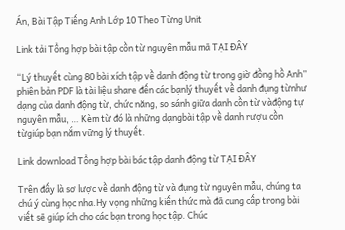Án, Bài Tập Tiếng Anh Lớp 10 Theo Từng Unit

Link tải Tổng hợp bài tập cồn từ nguyên mẫu mã TẠI ĐÂY

“Lý thuyết cùng 80 bài xích tập về danh động từ trong giờ đồng hồ Anh” phiên bản PDF là tài liệu share đến các bạnlý thuyết về danh đụng từnhư dạng của danh động từ, chức năng, so sánh giữa danh cồn từ vàđộng tự nguyên mẫu, … Kèm từ đó là những dạngbài tập về danh rượu cồn từgiúp bạn nắm vững lý thuyết.

Link download Tổng hợp bài bác tập danh động từ TẠI ĐÂY

Trên đấy là sơ lược về danh động từ và đụng từ nguyên mẫu, chúng ta chú ý cùng học nha.Hy vọng những kiến thức mà đã cung cấp trong bài viết sẽ giúp ích cho các bạn trong học tập. Chúc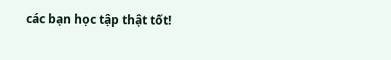các bạn học tập thật tốt!